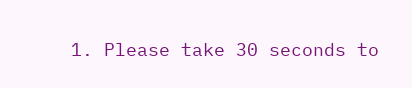1. Please take 30 seconds to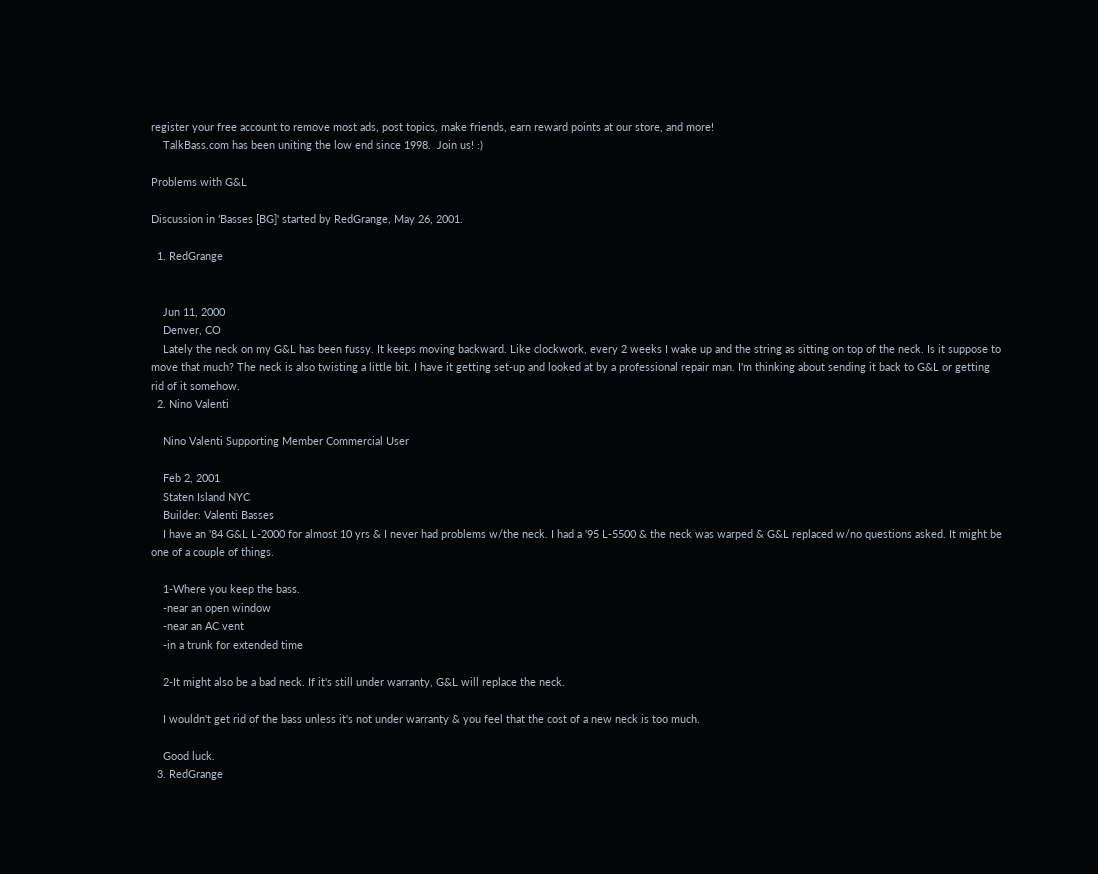register your free account to remove most ads, post topics, make friends, earn reward points at our store, and more!
    TalkBass.com has been uniting the low end since 1998.  Join us! :)

Problems with G&L

Discussion in 'Basses [BG]' started by RedGrange, May 26, 2001.

  1. RedGrange


    Jun 11, 2000
    Denver, CO
    Lately the neck on my G&L has been fussy. It keeps moving backward. Like clockwork, every 2 weeks I wake up and the string as sitting on top of the neck. Is it suppose to move that much? The neck is also twisting a little bit. I have it getting set-up and looked at by a professional repair man. I'm thinking about sending it back to G&L or getting rid of it somehow.
  2. Nino Valenti

    Nino Valenti Supporting Member Commercial User

    Feb 2, 2001
    Staten Island NYC
    Builder: Valenti Basses
    I have an '84 G&L L-2000 for almost 10 yrs & I never had problems w/the neck. I had a '95 L-5500 & the neck was warped & G&L replaced w/no questions asked. It might be one of a couple of things.

    1-Where you keep the bass.
    -near an open window
    -near an AC vent
    -in a trunk for extended time

    2-It might also be a bad neck. If it's still under warranty, G&L will replace the neck.

    I wouldn't get rid of the bass unless it's not under warranty & you feel that the cost of a new neck is too much.

    Good luck.
  3. RedGrange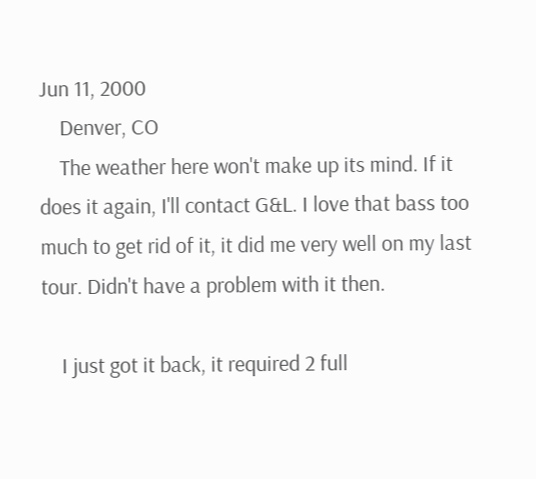Jun 11, 2000
    Denver, CO
    The weather here won't make up its mind. If it does it again, I'll contact G&L. I love that bass too much to get rid of it, it did me very well on my last tour. Didn't have a problem with it then.

    I just got it back, it required 2 full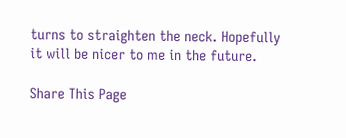turns to straighten the neck. Hopefully it will be nicer to me in the future.

Share This Page